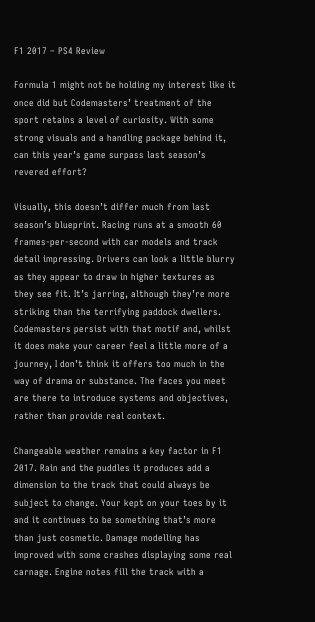F1 2017 – PS4 Review

Formula 1 might not be holding my interest like it once did but Codemasters’ treatment of the sport retains a level of curiosity. With some strong visuals and a handling package behind it, can this year’s game surpass last season’s revered effort?

Visually, this doesn’t differ much from last season’s blueprint. Racing runs at a smooth 60 frames-per-second with car models and track detail impressing. Drivers can look a little blurry as they appear to draw in higher textures as they see fit. It’s jarring, although they’re more striking than the terrifying paddock dwellers. Codemasters persist with that motif and, whilst it does make your career feel a little more of a journey, I don’t think it offers too much in the way of drama or substance. The faces you meet are there to introduce systems and objectives, rather than provide real context.

Changeable weather remains a key factor in F1 2017. Rain and the puddles it produces add a dimension to the track that could always be subject to change. Your kept on your toes by it and it continues to be something that’s more than just cosmetic. Damage modelling has improved with some crashes displaying some real carnage. Engine notes fill the track with a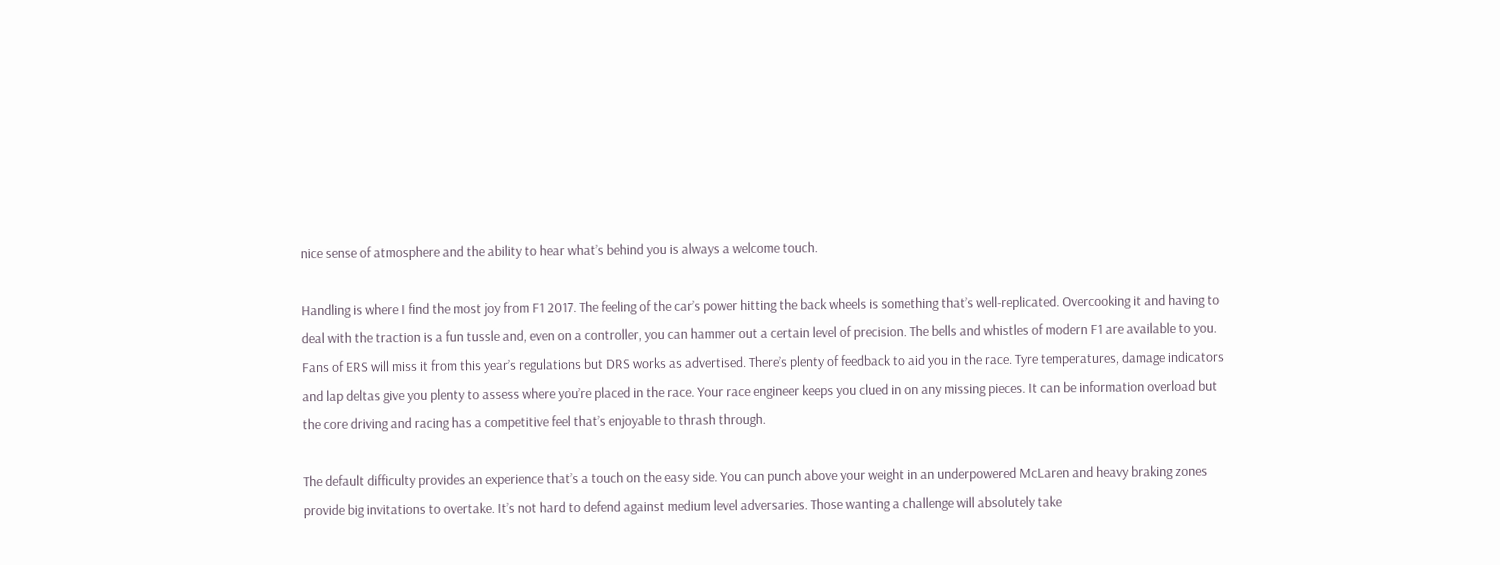nice sense of atmosphere and the ability to hear what’s behind you is always a welcome touch.

Handling is where I find the most joy from F1 2017. The feeling of the car’s power hitting the back wheels is something that’s well-replicated. Overcooking it and having to deal with the traction is a fun tussle and, even on a controller, you can hammer out a certain level of precision. The bells and whistles of modern F1 are available to you. Fans of ERS will miss it from this year’s regulations but DRS works as advertised. There’s plenty of feedback to aid you in the race. Tyre temperatures, damage indicators and lap deltas give you plenty to assess where you’re placed in the race. Your race engineer keeps you clued in on any missing pieces. It can be information overload but the core driving and racing has a competitive feel that’s enjoyable to thrash through.

The default difficulty provides an experience that’s a touch on the easy side. You can punch above your weight in an underpowered McLaren and heavy braking zones provide big invitations to overtake. It’s not hard to defend against medium level adversaries. Those wanting a challenge will absolutely take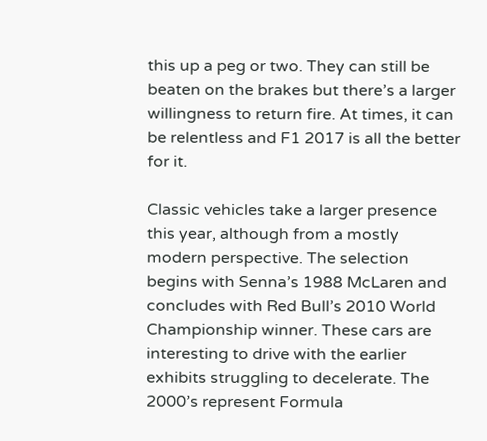this up a peg or two. They can still be beaten on the brakes but there’s a larger willingness to return fire. At times, it can be relentless and F1 2017 is all the better for it.

Classic vehicles take a larger presence this year, although from a mostly modern perspective. The selection begins with Senna’s 1988 McLaren and concludes with Red Bull’s 2010 World Championship winner. These cars are interesting to drive with the earlier exhibits struggling to decelerate. The 2000’s represent Formula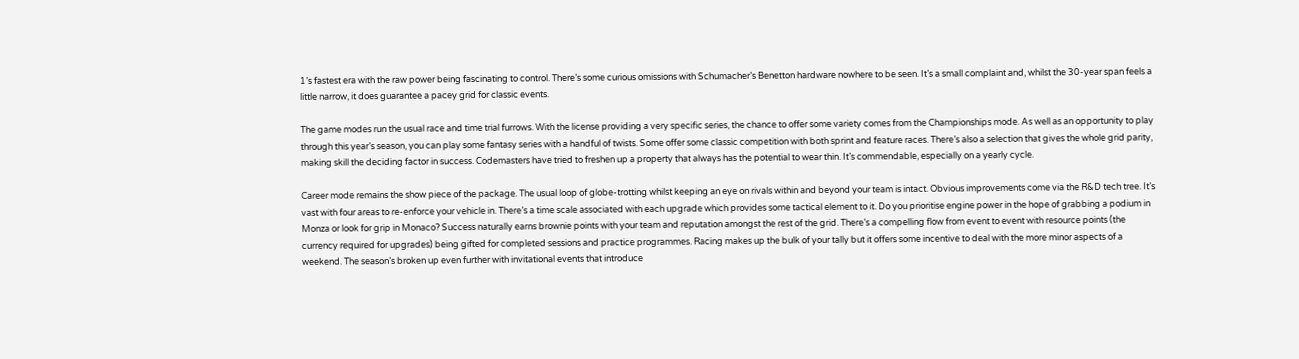1’s fastest era with the raw power being fascinating to control. There’s some curious omissions with Schumacher’s Benetton hardware nowhere to be seen. It’s a small complaint and, whilst the 30-year span feels a little narrow, it does guarantee a pacey grid for classic events.

The game modes run the usual race and time trial furrows. With the license providing a very specific series, the chance to offer some variety comes from the Championships mode. As well as an opportunity to play through this year’s season, you can play some fantasy series with a handful of twists. Some offer some classic competition with both sprint and feature races. There’s also a selection that gives the whole grid parity, making skill the deciding factor in success. Codemasters have tried to freshen up a property that always has the potential to wear thin. It’s commendable, especially on a yearly cycle.

Career mode remains the show piece of the package. The usual loop of globe-trotting whilst keeping an eye on rivals within and beyond your team is intact. Obvious improvements come via the R&D tech tree. It’s vast with four areas to re-enforce your vehicle in. There’s a time scale associated with each upgrade which provides some tactical element to it. Do you prioritise engine power in the hope of grabbing a podium in Monza or look for grip in Monaco? Success naturally earns brownie points with your team and reputation amongst the rest of the grid. There’s a compelling flow from event to event with resource points (the currency required for upgrades) being gifted for completed sessions and practice programmes. Racing makes up the bulk of your tally but it offers some incentive to deal with the more minor aspects of a weekend. The season’s broken up even further with invitational events that introduce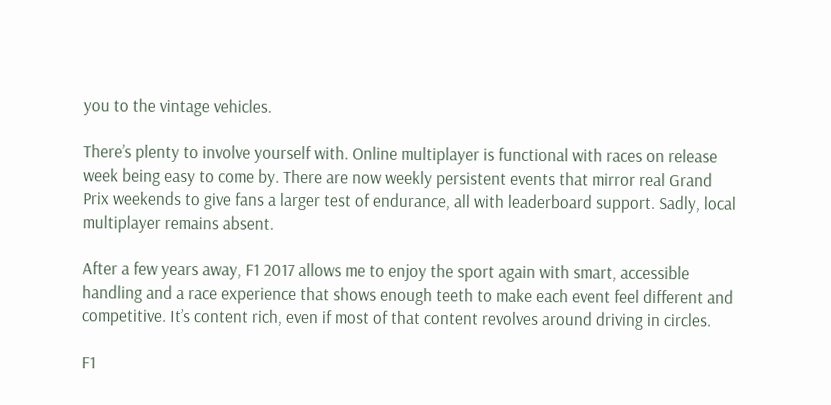you to the vintage vehicles.

There’s plenty to involve yourself with. Online multiplayer is functional with races on release week being easy to come by. There are now weekly persistent events that mirror real Grand Prix weekends to give fans a larger test of endurance, all with leaderboard support. Sadly, local multiplayer remains absent.

After a few years away, F1 2017 allows me to enjoy the sport again with smart, accessible handling and a race experience that shows enough teeth to make each event feel different and competitive. It’s content rich, even if most of that content revolves around driving in circles.

F1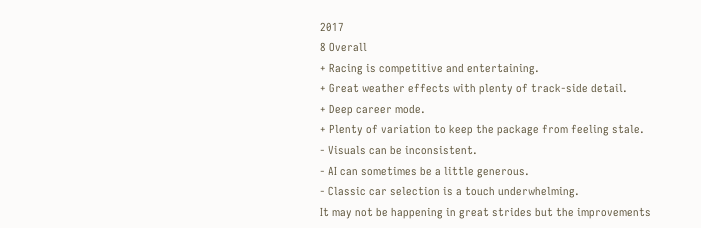2017
8 Overall
+ Racing is competitive and entertaining.
+ Great weather effects with plenty of track-side detail.
+ Deep career mode.
+ Plenty of variation to keep the package from feeling stale.
- Visuals can be inconsistent.
- AI can sometimes be a little generous.
- Classic car selection is a touch underwhelming.
It may not be happening in great strides but the improvements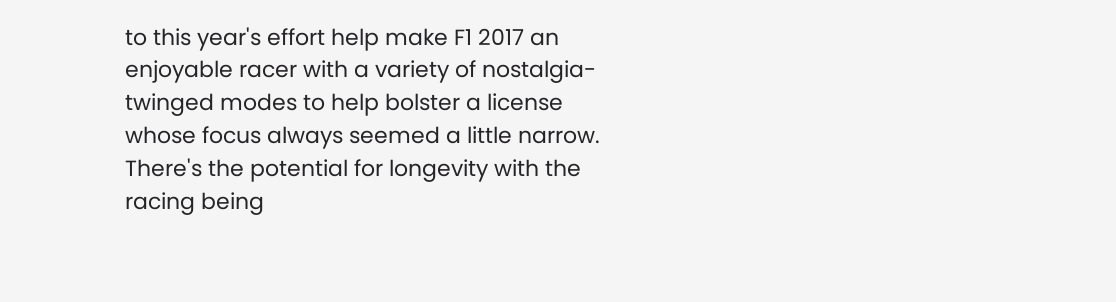to this year's effort help make F1 2017 an enjoyable racer with a variety of nostalgia-twinged modes to help bolster a license whose focus always seemed a little narrow. There's the potential for longevity with the racing being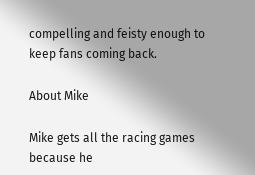compelling and feisty enough to keep fans coming back.

About Mike

Mike gets all the racing games because he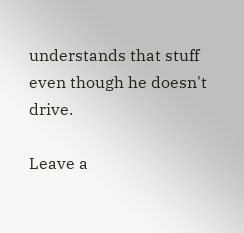understands that stuff even though he doesn't drive.

Leave a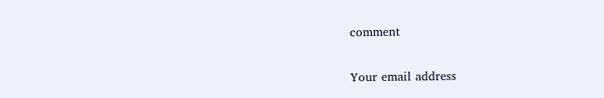comment

Your email address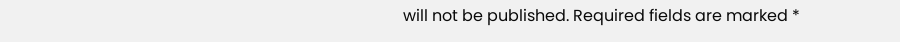will not be published. Required fields are marked *